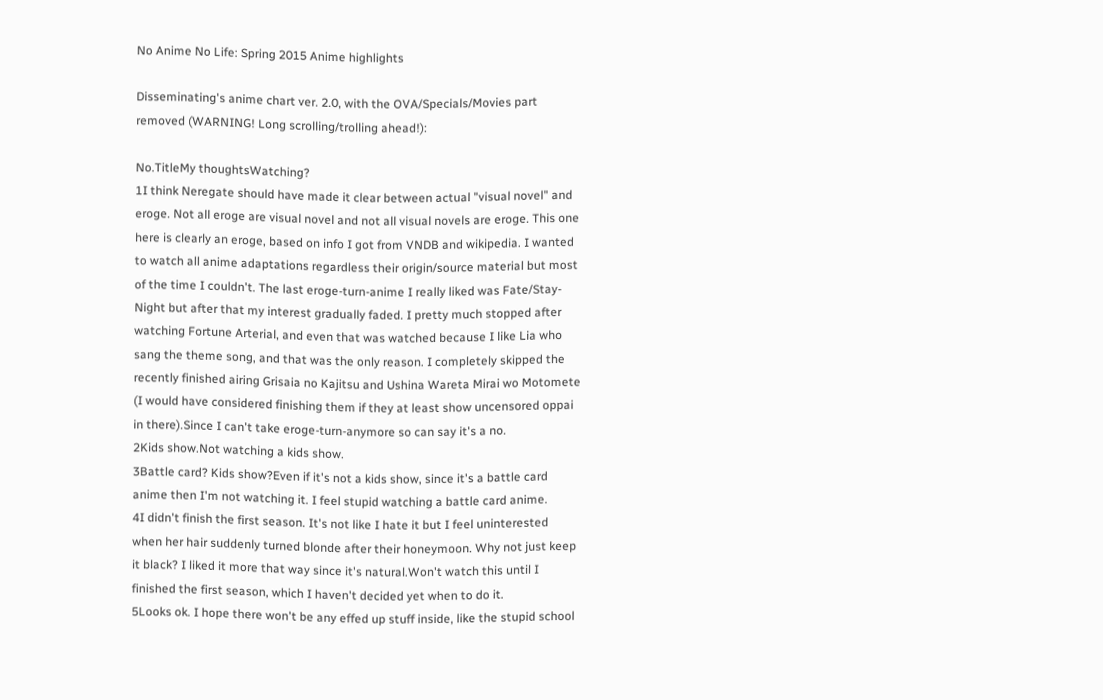No Anime No Life: Spring 2015 Anime highlights

Disseminating's anime chart ver. 2.0, with the OVA/Specials/Movies part removed (WARNING! Long scrolling/trolling ahead!):

No.TitleMy thoughtsWatching?
1I think Neregate should have made it clear between actual "visual novel" and eroge. Not all eroge are visual novel and not all visual novels are eroge. This one here is clearly an eroge, based on info I got from VNDB and wikipedia. I wanted to watch all anime adaptations regardless their origin/source material but most of the time I couldn't. The last eroge-turn-anime I really liked was Fate/Stay-Night but after that my interest gradually faded. I pretty much stopped after watching Fortune Arterial, and even that was watched because I like Lia who sang the theme song, and that was the only reason. I completely skipped the recently finished airing Grisaia no Kajitsu and Ushina Wareta Mirai wo Motomete (I would have considered finishing them if they at least show uncensored oppai in there).Since I can't take eroge-turn-anymore so can say it's a no.
2Kids show.Not watching a kids show.
3Battle card? Kids show?Even if it's not a kids show, since it's a battle card anime then I'm not watching it. I feel stupid watching a battle card anime.
4I didn't finish the first season. It's not like I hate it but I feel uninterested when her hair suddenly turned blonde after their honeymoon. Why not just keep it black? I liked it more that way since it's natural.Won't watch this until I finished the first season, which I haven't decided yet when to do it.
5Looks ok. I hope there won't be any effed up stuff inside, like the stupid school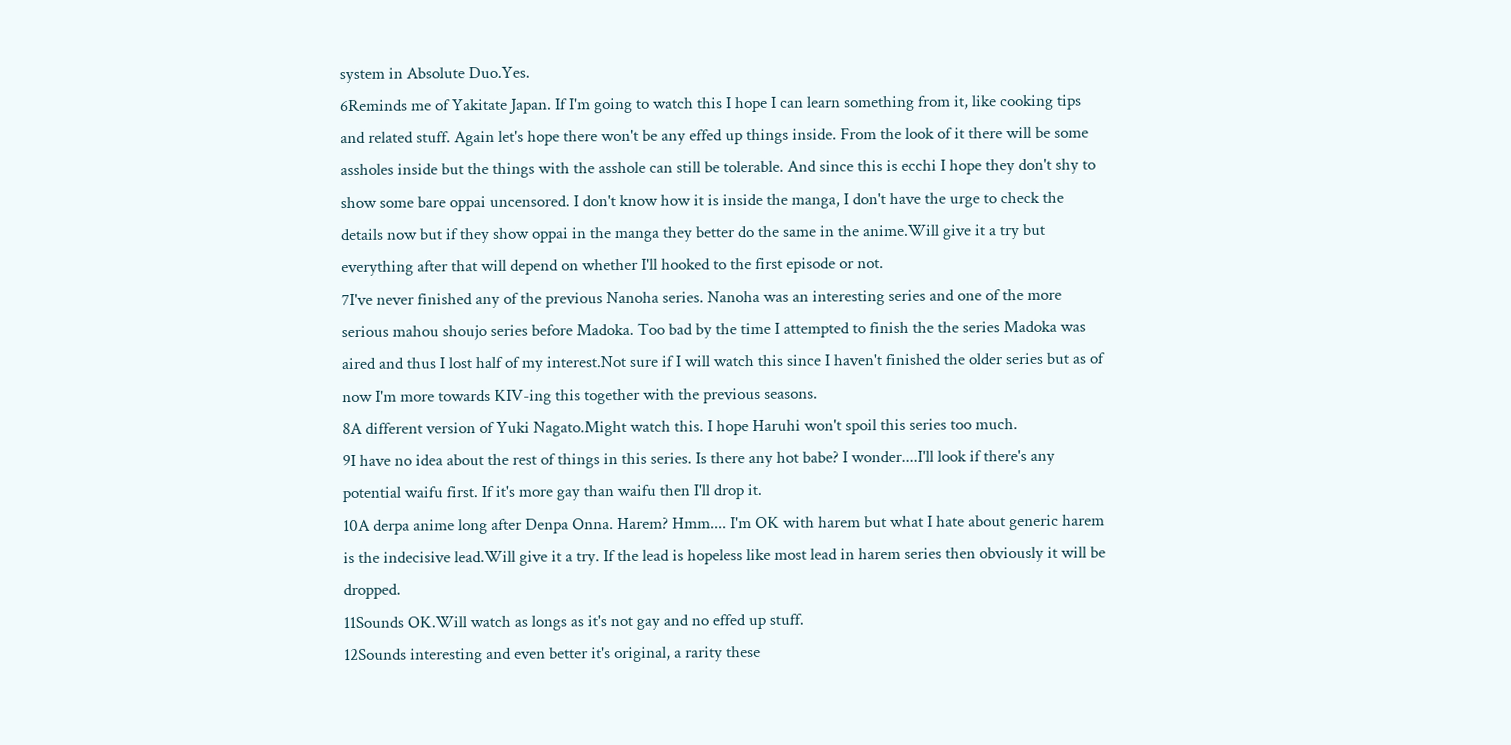system in Absolute Duo.Yes.
6Reminds me of Yakitate Japan. If I'm going to watch this I hope I can learn something from it, like cooking tips and related stuff. Again let's hope there won't be any effed up things inside. From the look of it there will be some assholes inside but the things with the asshole can still be tolerable. And since this is ecchi I hope they don't shy to show some bare oppai uncensored. I don't know how it is inside the manga, I don't have the urge to check the details now but if they show oppai in the manga they better do the same in the anime.Will give it a try but everything after that will depend on whether I'll hooked to the first episode or not.
7I've never finished any of the previous Nanoha series. Nanoha was an interesting series and one of the more serious mahou shoujo series before Madoka. Too bad by the time I attempted to finish the the series Madoka was aired and thus I lost half of my interest.Not sure if I will watch this since I haven't finished the older series but as of now I'm more towards KIV-ing this together with the previous seasons.
8A different version of Yuki Nagato.Might watch this. I hope Haruhi won't spoil this series too much.
9I have no idea about the rest of things in this series. Is there any hot babe? I wonder....I'll look if there's any potential waifu first. If it's more gay than waifu then I'll drop it.
10A derpa anime long after Denpa Onna. Harem? Hmm.... I'm OK with harem but what I hate about generic harem is the indecisive lead.Will give it a try. If the lead is hopeless like most lead in harem series then obviously it will be dropped.
11Sounds OK.Will watch as longs as it's not gay and no effed up stuff.
12Sounds interesting and even better it's original, a rarity these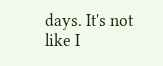days. It's not like I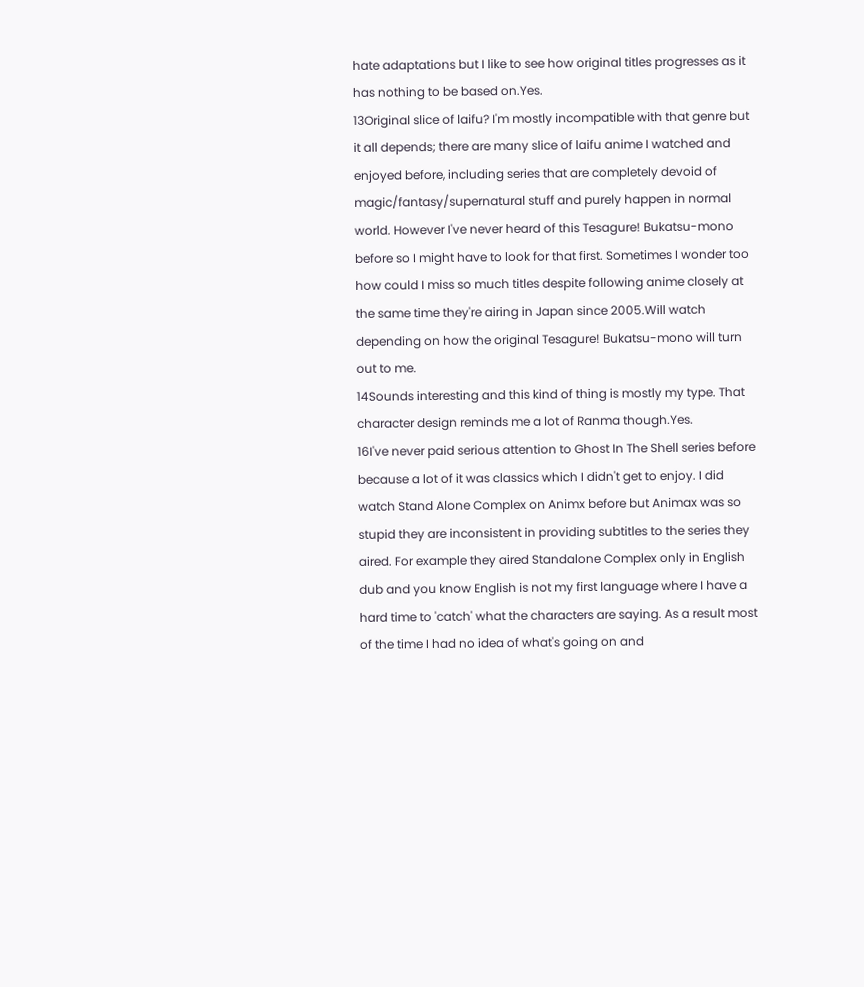hate adaptations but I like to see how original titles progresses as it has nothing to be based on.Yes.
13Original slice of laifu? I'm mostly incompatible with that genre but it all depends; there are many slice of laifu anime I watched and enjoyed before, including series that are completely devoid of magic/fantasy/supernatural stuff and purely happen in normal world. However I've never heard of this Tesagure! Bukatsu-mono before so I might have to look for that first. Sometimes I wonder too how could I miss so much titles despite following anime closely at the same time they're airing in Japan since 2005.Will watch depending on how the original Tesagure! Bukatsu-mono will turn out to me.
14Sounds interesting and this kind of thing is mostly my type. That character design reminds me a lot of Ranma though.Yes.
16I've never paid serious attention to Ghost In The Shell series before because a lot of it was classics which I didn't get to enjoy. I did watch Stand Alone Complex on Animx before but Animax was so stupid they are inconsistent in providing subtitles to the series they aired. For example they aired Standalone Complex only in English dub and you know English is not my first language where I have a hard time to 'catch' what the characters are saying. As a result most of the time I had no idea of what's going on and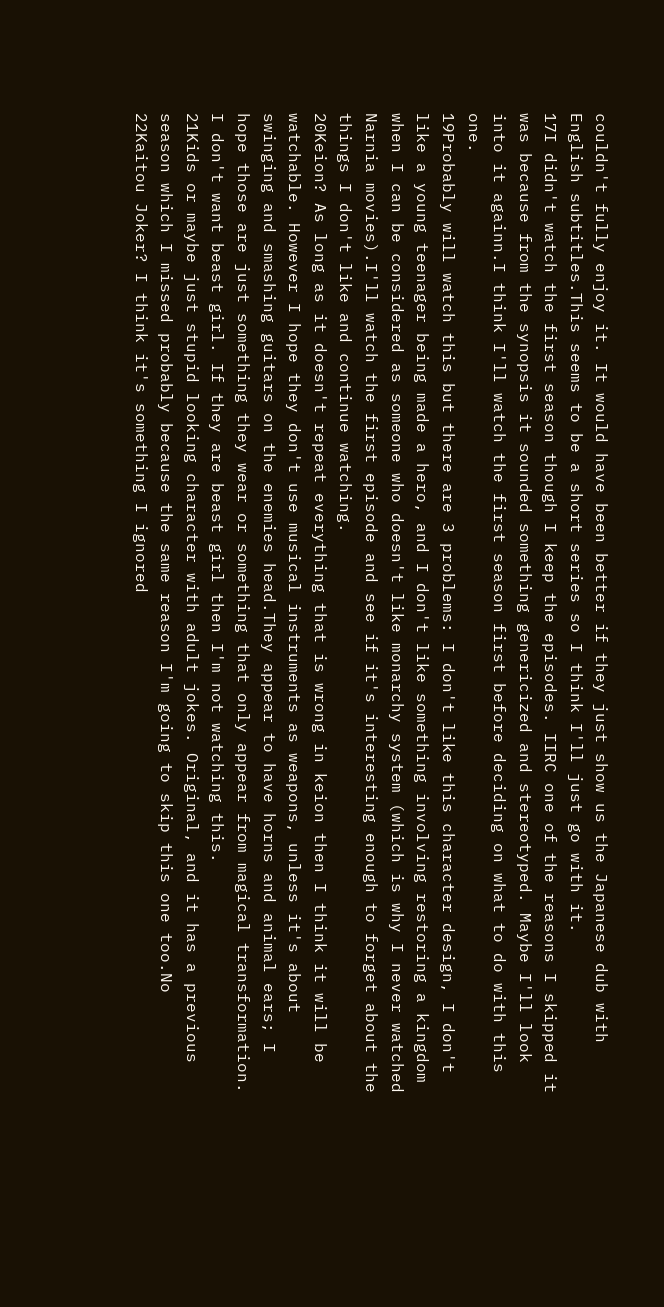couldn't fully enjoy it. It would have been better if they just show us the Japanese dub with English subtitles.This seems to be a short series so I think I'll just go with it.
17I didn't watch the first season though I keep the episodes. IIRC one of the reasons I skipped it was because from the synopsis it sounded something genericized and stereotyped. Maybe I'll look into it againn.I think I'll watch the first season first before deciding on what to do with this one.
19Probably will watch this but there are 3 problems: I don't like this character design, I don't like a young teenager being made a hero, and I don't like something involving restoring a kingdom when I can be considered as someone who doesn't like monarchy system (which is why I never watched Narnia movies).I'll watch the first episode and see if it's interesting enough to forget about the things I don't like and continue watching.
20Keion? As long as it doesn't repeat everything that is wrong in keion then I think it will be watchable. However I hope they don't use musical instruments as weapons, unless it's about swinging and smashing guitars on the enemies head.They appear to have horns and animal ears; I hope those are just something they wear or something that only appear from magical transformation. I don't want beast girl. If they are beast girl then I'm not watching this.
21Kids or maybe just stupid looking character with adult jokes. Original, and it has a previous season which I missed probably because the same reason I'm going to skip this one too.No
22Kaitou Joker? I think it's something I ignored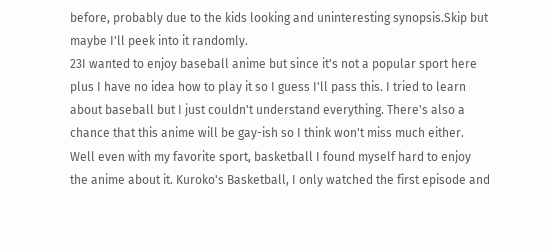before, probably due to the kids looking and uninteresting synopsis.Skip but maybe I'll peek into it randomly.
23I wanted to enjoy baseball anime but since it's not a popular sport here plus I have no idea how to play it so I guess I'll pass this. I tried to learn about baseball but I just couldn't understand everything. There's also a chance that this anime will be gay-ish so I think won't miss much either. Well even with my favorite sport, basketball I found myself hard to enjoy the anime about it. Kuroko's Basketball, I only watched the first episode and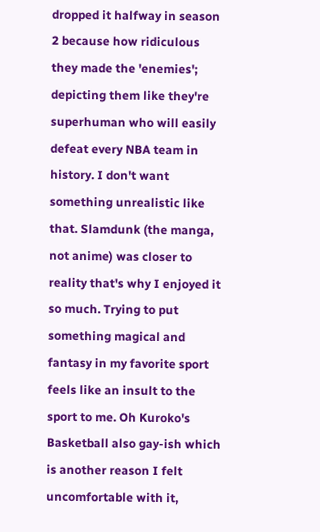dropped it halfway in season 2 because how ridiculous they made the 'enemies'; depicting them like they're superhuman who will easily defeat every NBA team in history. I don't want something unrealistic like that. Slamdunk (the manga, not anime) was closer to reality that's why I enjoyed it so much. Trying to put something magical and fantasy in my favorite sport feels like an insult to the sport to me. Oh Kuroko's Basketball also gay-ish which is another reason I felt uncomfortable with it,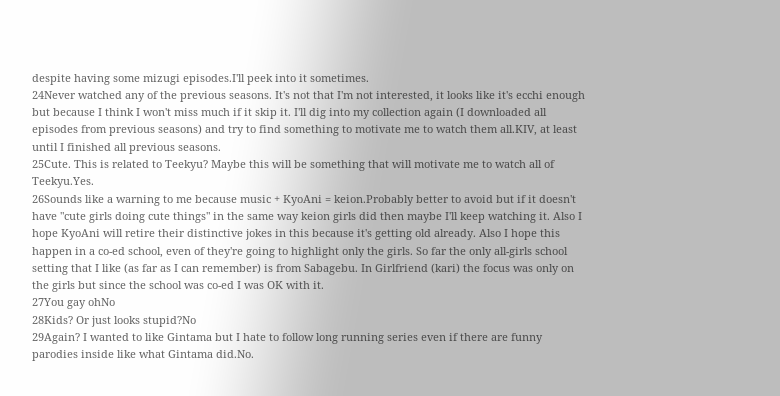despite having some mizugi episodes.I'll peek into it sometimes.
24Never watched any of the previous seasons. It's not that I'm not interested, it looks like it's ecchi enough but because I think I won't miss much if it skip it. I'll dig into my collection again (I downloaded all episodes from previous seasons) and try to find something to motivate me to watch them all.KIV, at least until I finished all previous seasons.
25Cute. This is related to Teekyu? Maybe this will be something that will motivate me to watch all of Teekyu.Yes.
26Sounds like a warning to me because music + KyoAni = keion.Probably better to avoid but if it doesn't have "cute girls doing cute things" in the same way keion girls did then maybe I'll keep watching it. Also I hope KyoAni will retire their distinctive jokes in this because it's getting old already. Also I hope this happen in a co-ed school, even of they're going to highlight only the girls. So far the only all-girls school setting that I like (as far as I can remember) is from Sabagebu. In Girlfriend (kari) the focus was only on the girls but since the school was co-ed I was OK with it.
27You gay ohNo
28Kids? Or just looks stupid?No
29Again? I wanted to like Gintama but I hate to follow long running series even if there are funny parodies inside like what Gintama did.No.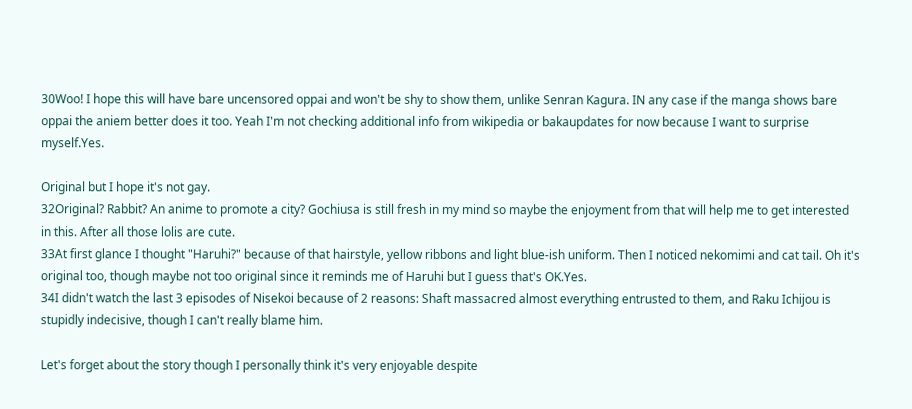30Woo! I hope this will have bare uncensored oppai and won't be shy to show them, unlike Senran Kagura. IN any case if the manga shows bare oppai the aniem better does it too. Yeah I'm not checking additional info from wikipedia or bakaupdates for now because I want to surprise myself.Yes.

Original but I hope it's not gay.
32Original? Rabbit? An anime to promote a city? Gochiusa is still fresh in my mind so maybe the enjoyment from that will help me to get interested in this. After all those lolis are cute.
33At first glance I thought "Haruhi?" because of that hairstyle, yellow ribbons and light blue-ish uniform. Then I noticed nekomimi and cat tail. Oh it's original too, though maybe not too original since it reminds me of Haruhi but I guess that's OK.Yes.
34I didn't watch the last 3 episodes of Nisekoi because of 2 reasons: Shaft massacred almost everything entrusted to them, and Raku Ichijou is stupidly indecisive, though I can't really blame him.

Let's forget about the story though I personally think it's very enjoyable despite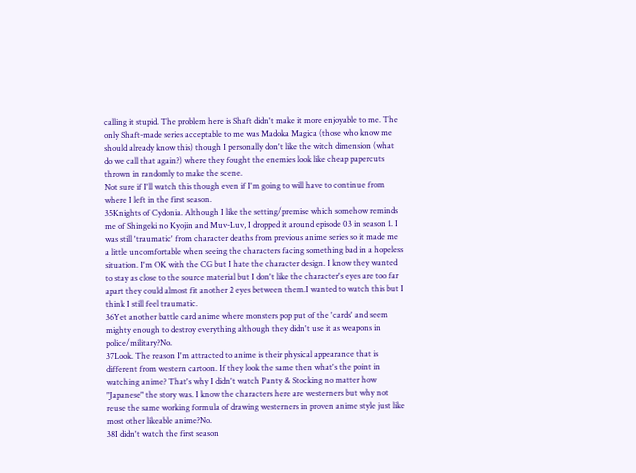calling it stupid. The problem here is Shaft didn't make it more enjoyable to me. The only Shaft-made series acceptable to me was Madoka Magica (those who know me should already know this) though I personally don't like the witch dimension (what do we call that again?) where they fought the enemies look like cheap papercuts thrown in randomly to make the scene.
Not sure if I'll watch this though even if I'm going to will have to continue from where I left in the first season.
35Knights of Cydonia. Although I like the setting/premise which somehow reminds me of Shingeki no Kyojin and Muv-Luv, I dropped it around episode 03 in season 1. I was still 'traumatic' from character deaths from previous anime series so it made me a little uncomfortable when seeing the characters facing something bad in a hopeless situation. I'm OK with the CG but I hate the character design. I know they wanted to stay as close to the source material but I don't like the character's eyes are too far apart they could almost fit another 2 eyes between them.I wanted to watch this but I think I still feel traumatic.
36Yet another battle card anime where monsters pop put of the 'cards' and seem mighty enough to destroy everything although they didn't use it as weapons in police/military?No.
37Look. The reason I'm attracted to anime is their physical appearance that is different from western cartoon. If they look the same then what's the point in watching anime? That's why I didn't watch Panty & Stocking no matter how "Japanese" the story was. I know the characters here are westerners but why not reuse the same working formula of drawing westerners in proven anime style just like most other likeable anime?No.
38I didn't watch the first season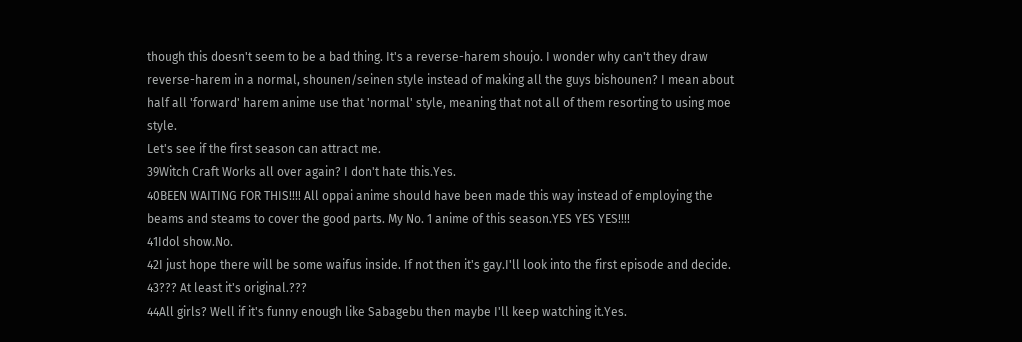though this doesn't seem to be a bad thing. It's a reverse-harem shoujo. I wonder why can't they draw reverse-harem in a normal, shounen/seinen style instead of making all the guys bishounen? I mean about half all 'forward' harem anime use that 'normal' style, meaning that not all of them resorting to using moe style.
Let's see if the first season can attract me.
39Witch Craft Works all over again? I don't hate this.Yes.
40BEEN WAITING FOR THIS!!!! All oppai anime should have been made this way instead of employing the beams and steams to cover the good parts. My No. 1 anime of this season.YES YES YES!!!!
41Idol show.No.
42I just hope there will be some waifus inside. If not then it's gay.I'll look into the first episode and decide.
43??? At least it's original.???
44All girls? Well if it's funny enough like Sabagebu then maybe I'll keep watching it.Yes.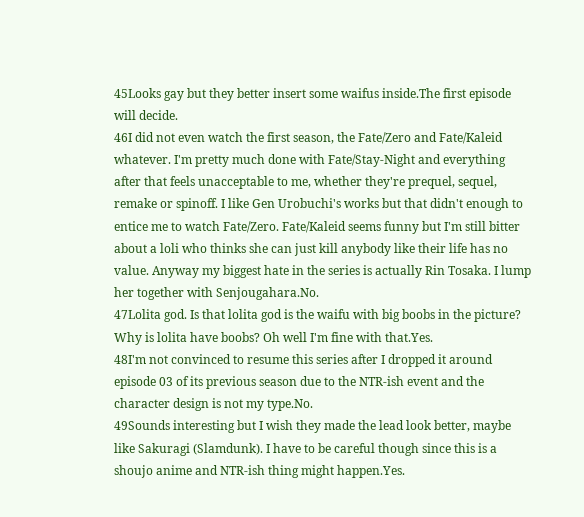45Looks gay but they better insert some waifus inside.The first episode will decide.
46I did not even watch the first season, the Fate/Zero and Fate/Kaleid whatever. I'm pretty much done with Fate/Stay-Night and everything after that feels unacceptable to me, whether they're prequel, sequel, remake or spinoff. I like Gen Urobuchi's works but that didn't enough to entice me to watch Fate/Zero. Fate/Kaleid seems funny but I'm still bitter about a loli who thinks she can just kill anybody like their life has no value. Anyway my biggest hate in the series is actually Rin Tosaka. I lump her together with Senjougahara.No.
47Lolita god. Is that lolita god is the waifu with big boobs in the picture? Why is lolita have boobs? Oh well I'm fine with that.Yes.
48I'm not convinced to resume this series after I dropped it around episode 03 of its previous season due to the NTR-ish event and the character design is not my type.No.
49Sounds interesting but I wish they made the lead look better, maybe like Sakuragi (Slamdunk). I have to be careful though since this is a shoujo anime and NTR-ish thing might happen.Yes.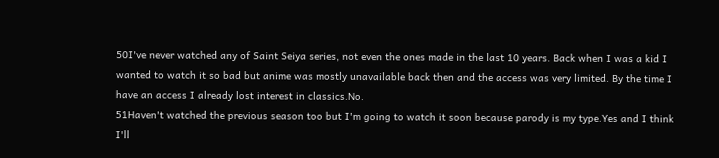50I've never watched any of Saint Seiya series, not even the ones made in the last 10 years. Back when I was a kid I wanted to watch it so bad but anime was mostly unavailable back then and the access was very limited. By the time I have an access I already lost interest in classics.No.
51Haven't watched the previous season too but I'm going to watch it soon because parody is my type.Yes and I think I'll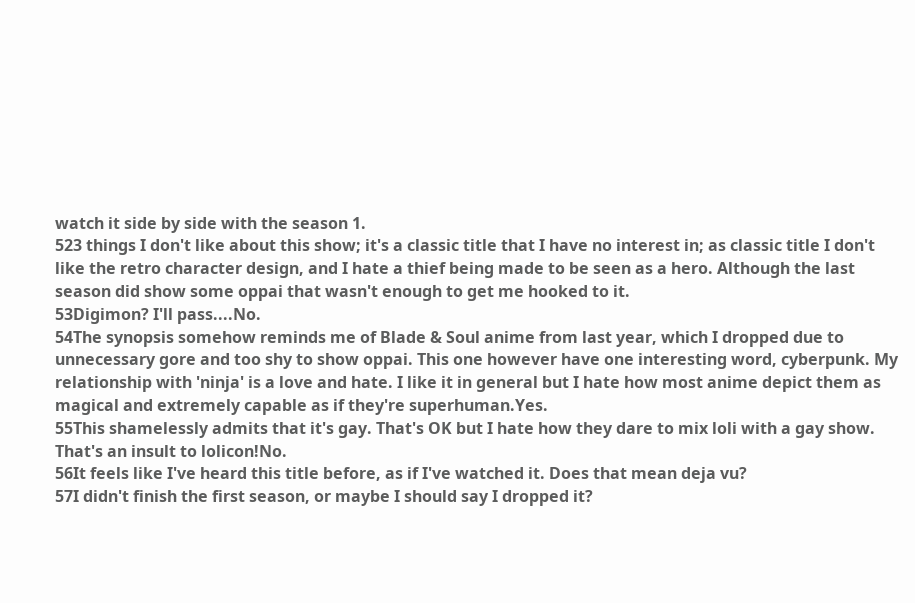watch it side by side with the season 1.
523 things I don't like about this show; it's a classic title that I have no interest in; as classic title I don't like the retro character design, and I hate a thief being made to be seen as a hero. Although the last season did show some oppai that wasn't enough to get me hooked to it.
53Digimon? I'll pass....No.
54The synopsis somehow reminds me of Blade & Soul anime from last year, which I dropped due to unnecessary gore and too shy to show oppai. This one however have one interesting word, cyberpunk. My relationship with 'ninja' is a love and hate. I like it in general but I hate how most anime depict them as magical and extremely capable as if they're superhuman.Yes.
55This shamelessly admits that it's gay. That's OK but I hate how they dare to mix loli with a gay show. That's an insult to lolicon!No.
56It feels like I've heard this title before, as if I've watched it. Does that mean deja vu?
57I didn't finish the first season, or maybe I should say I dropped it?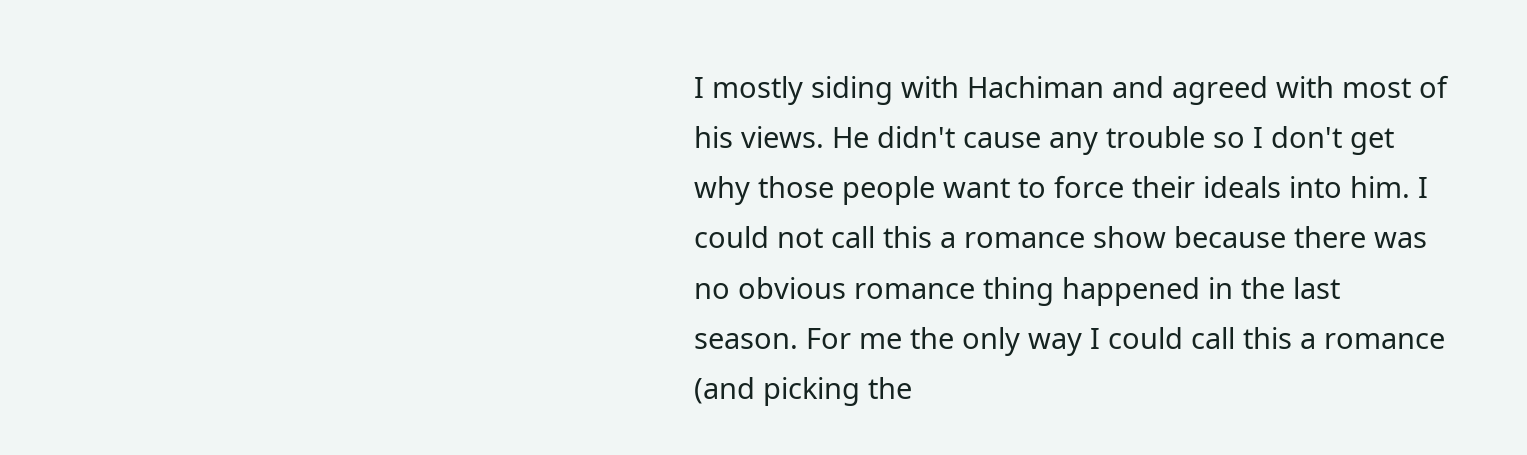I mostly siding with Hachiman and agreed with most of his views. He didn't cause any trouble so I don't get why those people want to force their ideals into him. I could not call this a romance show because there was no obvious romance thing happened in the last season. For me the only way I could call this a romance (and picking the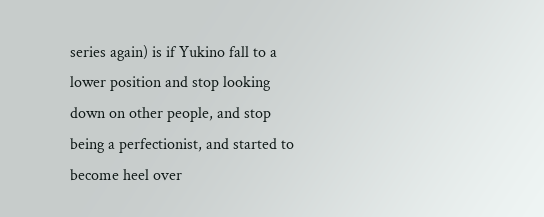series again) is if Yukino fall to a lower position and stop looking down on other people, and stop being a perfectionist, and started to become heel over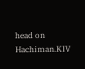head on Hachiman.KIV